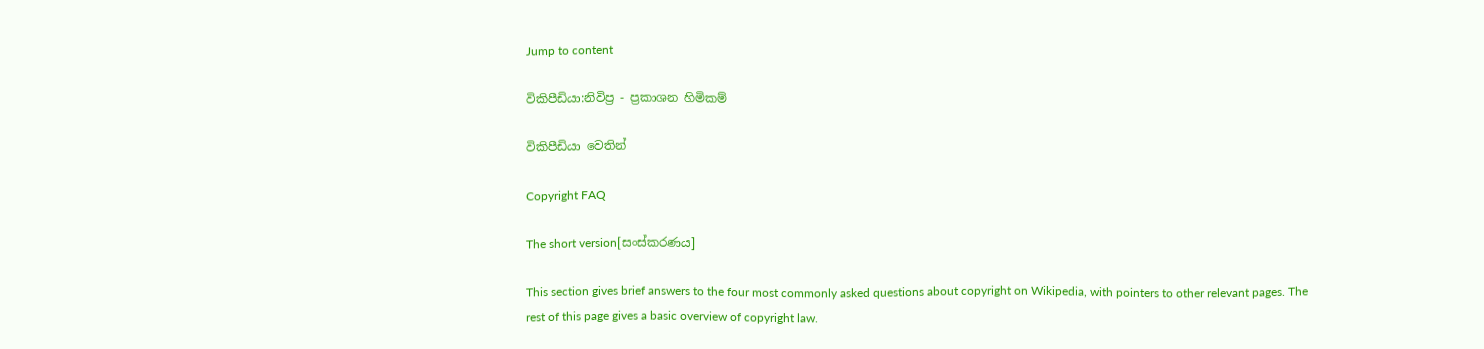Jump to content

විකිපීඩියා:නිවිප්‍ර - ප්‍රකාශන හිමිකම්

විකිපීඩියා වෙතින්

Copyright FAQ

The short version[සංස්කරණය]

This section gives brief answers to the four most commonly asked questions about copyright on Wikipedia, with pointers to other relevant pages. The rest of this page gives a basic overview of copyright law.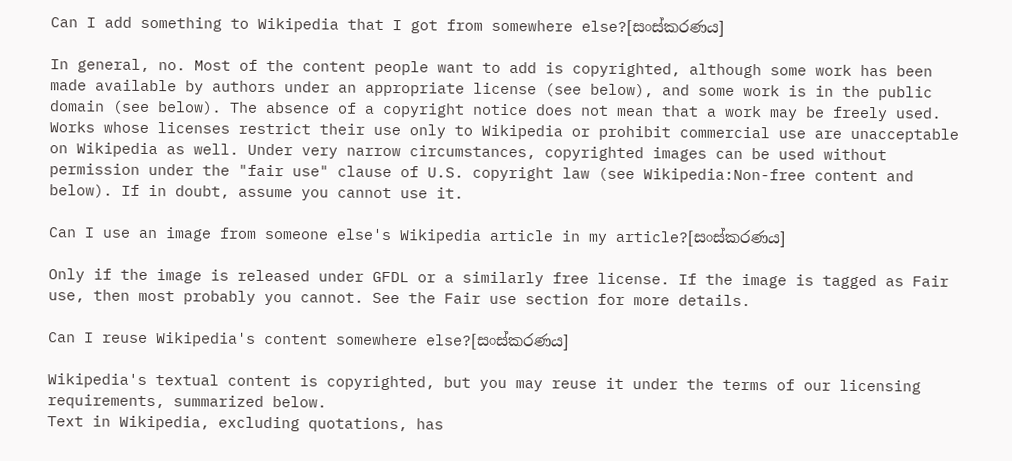Can I add something to Wikipedia that I got from somewhere else?[සංස්කරණය]

In general, no. Most of the content people want to add is copyrighted, although some work has been made available by authors under an appropriate license (see below), and some work is in the public domain (see below). The absence of a copyright notice does not mean that a work may be freely used.
Works whose licenses restrict their use only to Wikipedia or prohibit commercial use are unacceptable on Wikipedia as well. Under very narrow circumstances, copyrighted images can be used without permission under the "fair use" clause of U.S. copyright law (see Wikipedia:Non-free content and below). If in doubt, assume you cannot use it.

Can I use an image from someone else's Wikipedia article in my article?[සංස්කරණය]

Only if the image is released under GFDL or a similarly free license. If the image is tagged as Fair use, then most probably you cannot. See the Fair use section for more details.

Can I reuse Wikipedia's content somewhere else?[සංස්කරණය]

Wikipedia's textual content is copyrighted, but you may reuse it under the terms of our licensing requirements, summarized below.
Text in Wikipedia, excluding quotations, has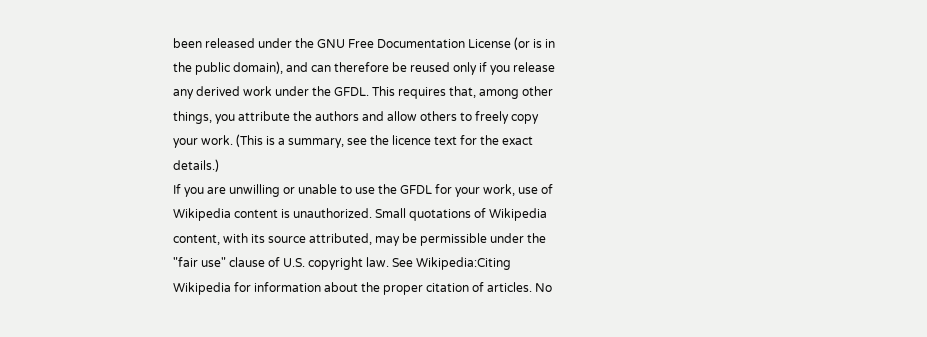been released under the GNU Free Documentation License (or is in the public domain), and can therefore be reused only if you release any derived work under the GFDL. This requires that, among other things, you attribute the authors and allow others to freely copy your work. (This is a summary, see the licence text for the exact details.)
If you are unwilling or unable to use the GFDL for your work, use of Wikipedia content is unauthorized. Small quotations of Wikipedia content, with its source attributed, may be permissible under the "fair use" clause of U.S. copyright law. See Wikipedia:Citing Wikipedia for information about the proper citation of articles. No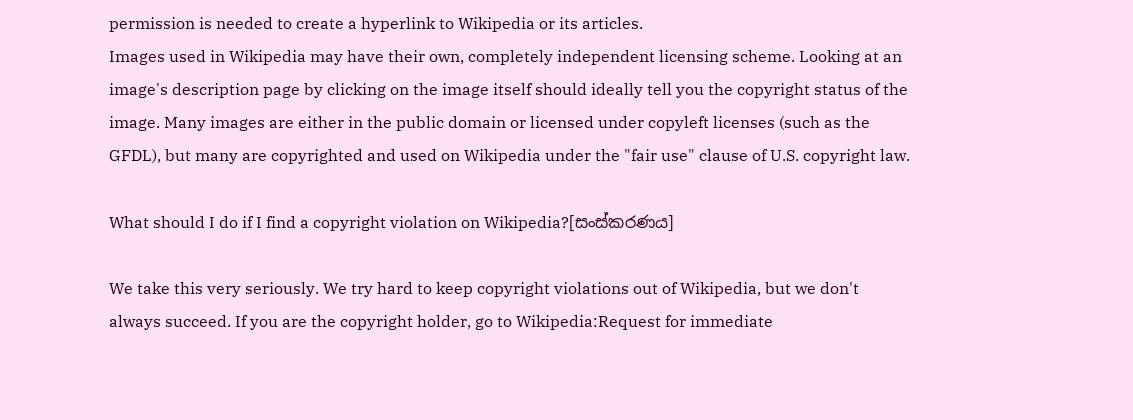permission is needed to create a hyperlink to Wikipedia or its articles.
Images used in Wikipedia may have their own, completely independent licensing scheme. Looking at an image's description page by clicking on the image itself should ideally tell you the copyright status of the image. Many images are either in the public domain or licensed under copyleft licenses (such as the GFDL), but many are copyrighted and used on Wikipedia under the "fair use" clause of U.S. copyright law.

What should I do if I find a copyright violation on Wikipedia?[සංස්කරණය]

We take this very seriously. We try hard to keep copyright violations out of Wikipedia, but we don't always succeed. If you are the copyright holder, go to Wikipedia:Request for immediate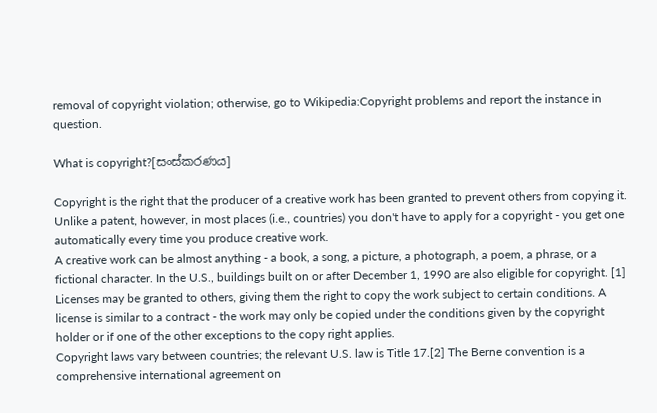removal of copyright violation; otherwise, go to Wikipedia:Copyright problems and report the instance in question.

What is copyright?[සංස්කරණය]

Copyright is the right that the producer of a creative work has been granted to prevent others from copying it. Unlike a patent, however, in most places (i.e., countries) you don't have to apply for a copyright - you get one automatically every time you produce creative work.
A creative work can be almost anything - a book, a song, a picture, a photograph, a poem, a phrase, or a fictional character. In the U.S., buildings built on or after December 1, 1990 are also eligible for copyright. [1]
Licenses may be granted to others, giving them the right to copy the work subject to certain conditions. A license is similar to a contract - the work may only be copied under the conditions given by the copyright holder or if one of the other exceptions to the copy right applies.
Copyright laws vary between countries; the relevant U.S. law is Title 17.[2] The Berne convention is a comprehensive international agreement on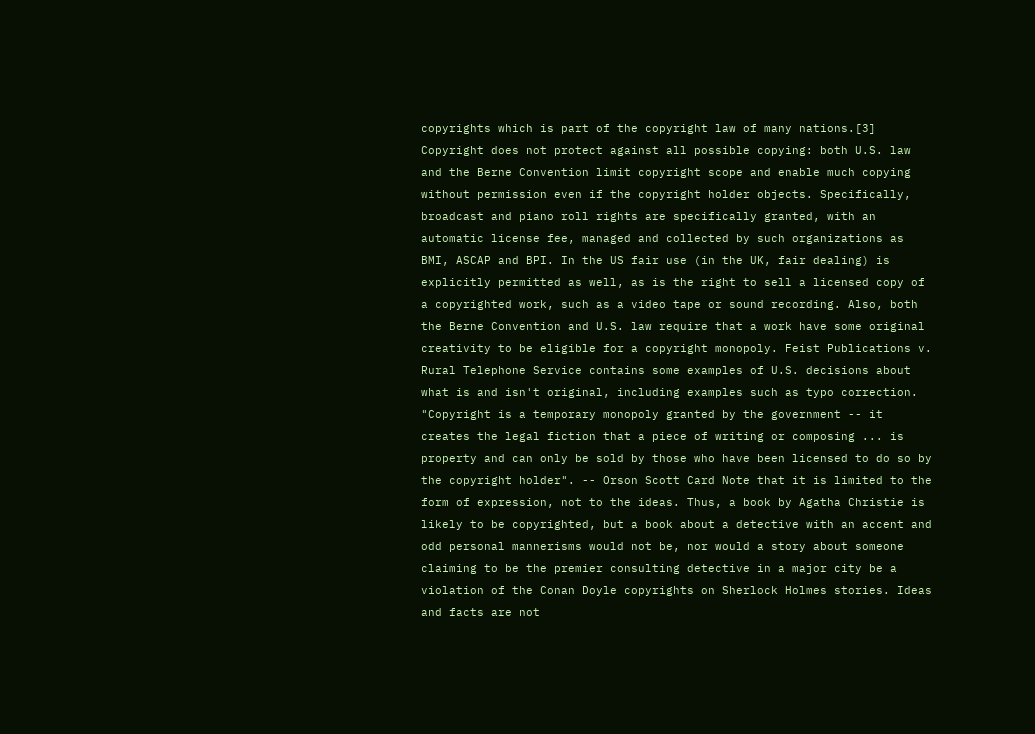copyrights which is part of the copyright law of many nations.[3]
Copyright does not protect against all possible copying: both U.S. law and the Berne Convention limit copyright scope and enable much copying without permission even if the copyright holder objects. Specifically, broadcast and piano roll rights are specifically granted, with an automatic license fee, managed and collected by such organizations as BMI, ASCAP and BPI. In the US fair use (in the UK, fair dealing) is explicitly permitted as well, as is the right to sell a licensed copy of a copyrighted work, such as a video tape or sound recording. Also, both the Berne Convention and U.S. law require that a work have some original creativity to be eligible for a copyright monopoly. Feist Publications v. Rural Telephone Service contains some examples of U.S. decisions about what is and isn't original, including examples such as typo correction.
"Copyright is a temporary monopoly granted by the government -- it creates the legal fiction that a piece of writing or composing ... is property and can only be sold by those who have been licensed to do so by the copyright holder". -- Orson Scott Card Note that it is limited to the form of expression, not to the ideas. Thus, a book by Agatha Christie is likely to be copyrighted, but a book about a detective with an accent and odd personal mannerisms would not be, nor would a story about someone claiming to be the premier consulting detective in a major city be a violation of the Conan Doyle copyrights on Sherlock Holmes stories. Ideas and facts are not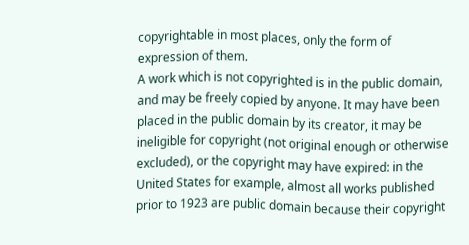copyrightable in most places, only the form of expression of them.
A work which is not copyrighted is in the public domain, and may be freely copied by anyone. It may have been placed in the public domain by its creator, it may be ineligible for copyright (not original enough or otherwise excluded), or the copyright may have expired: in the United States for example, almost all works published prior to 1923 are public domain because their copyright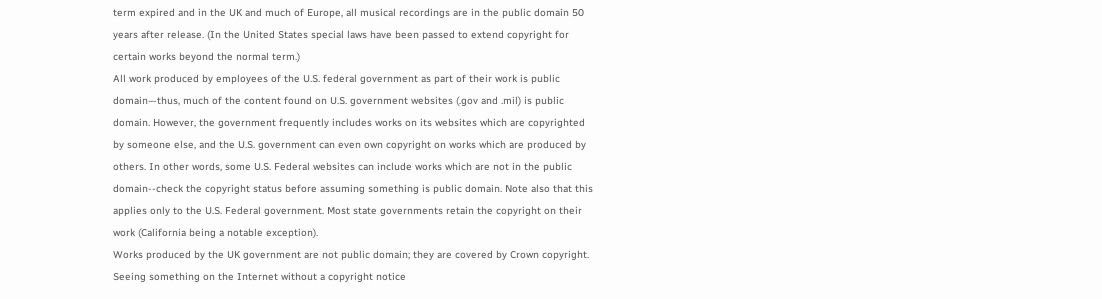term expired and in the UK and much of Europe, all musical recordings are in the public domain 50 years after release. (In the United States special laws have been passed to extend copyright for certain works beyond the normal term.)
All work produced by employees of the U.S. federal government as part of their work is public domain—thus, much of the content found on U.S. government websites (.gov and .mil) is public domain. However, the government frequently includes works on its websites which are copyrighted by someone else, and the U.S. government can even own copyright on works which are produced by others. In other words, some U.S. Federal websites can include works which are not in the public domain--check the copyright status before assuming something is public domain. Note also that this applies only to the U.S. Federal government. Most state governments retain the copyright on their work (California being a notable exception).
Works produced by the UK government are not public domain; they are covered by Crown copyright.
Seeing something on the Internet without a copyright notice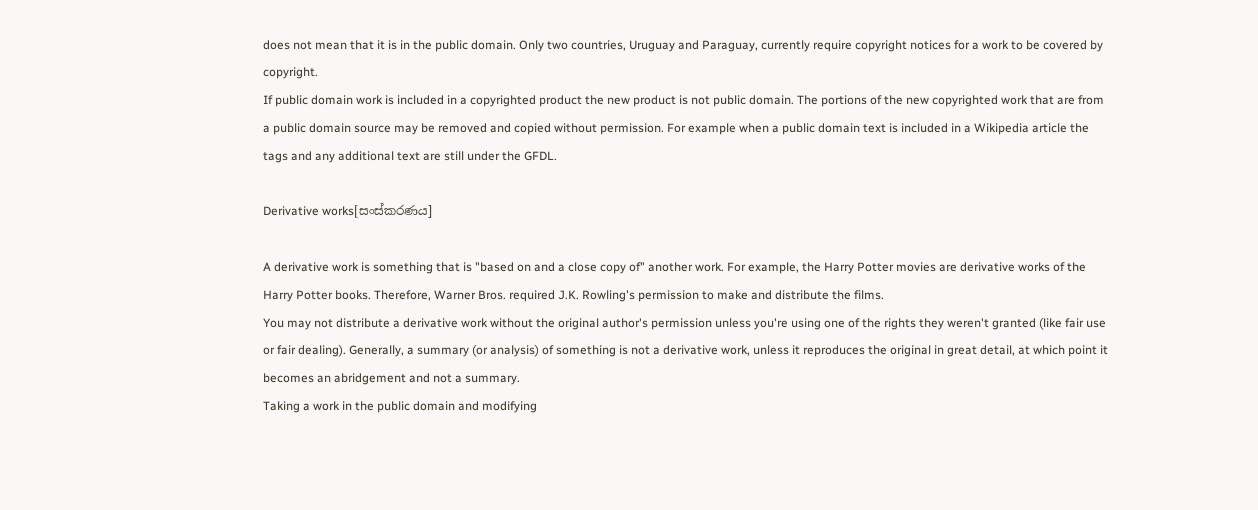does not mean that it is in the public domain. Only two countries, Uruguay and Paraguay, currently require copyright notices for a work to be covered by copyright.
If public domain work is included in a copyrighted product the new product is not public domain. The portions of the new copyrighted work that are from a public domain source may be removed and copied without permission. For example when a public domain text is included in a Wikipedia article the tags and any additional text are still under the GFDL.

Derivative works[සංස්කරණය]

A derivative work is something that is "based on and a close copy of" another work. For example, the Harry Potter movies are derivative works of the Harry Potter books. Therefore, Warner Bros. required J.K. Rowling's permission to make and distribute the films.
You may not distribute a derivative work without the original author's permission unless you're using one of the rights they weren't granted (like fair use or fair dealing). Generally, a summary (or analysis) of something is not a derivative work, unless it reproduces the original in great detail, at which point it becomes an abridgement and not a summary.
Taking a work in the public domain and modifying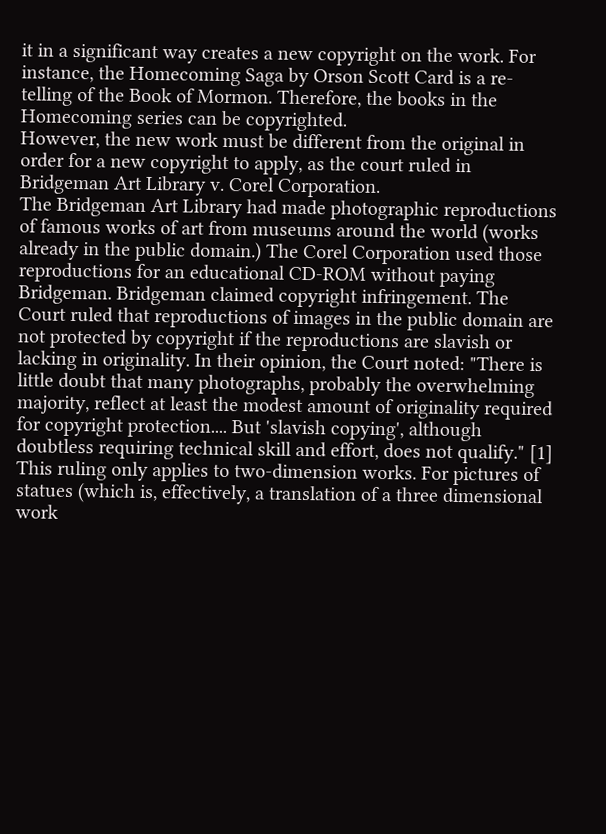it in a significant way creates a new copyright on the work. For instance, the Homecoming Saga by Orson Scott Card is a re-telling of the Book of Mormon. Therefore, the books in the Homecoming series can be copyrighted.
However, the new work must be different from the original in order for a new copyright to apply, as the court ruled in Bridgeman Art Library v. Corel Corporation.
The Bridgeman Art Library had made photographic reproductions of famous works of art from museums around the world (works already in the public domain.) The Corel Corporation used those reproductions for an educational CD-ROM without paying Bridgeman. Bridgeman claimed copyright infringement. The Court ruled that reproductions of images in the public domain are not protected by copyright if the reproductions are slavish or lacking in originality. In their opinion, the Court noted: "There is little doubt that many photographs, probably the overwhelming majority, reflect at least the modest amount of originality required for copyright protection.... But 'slavish copying', although doubtless requiring technical skill and effort, does not qualify." [1]
This ruling only applies to two-dimension works. For pictures of statues (which is, effectively, a translation of a three dimensional work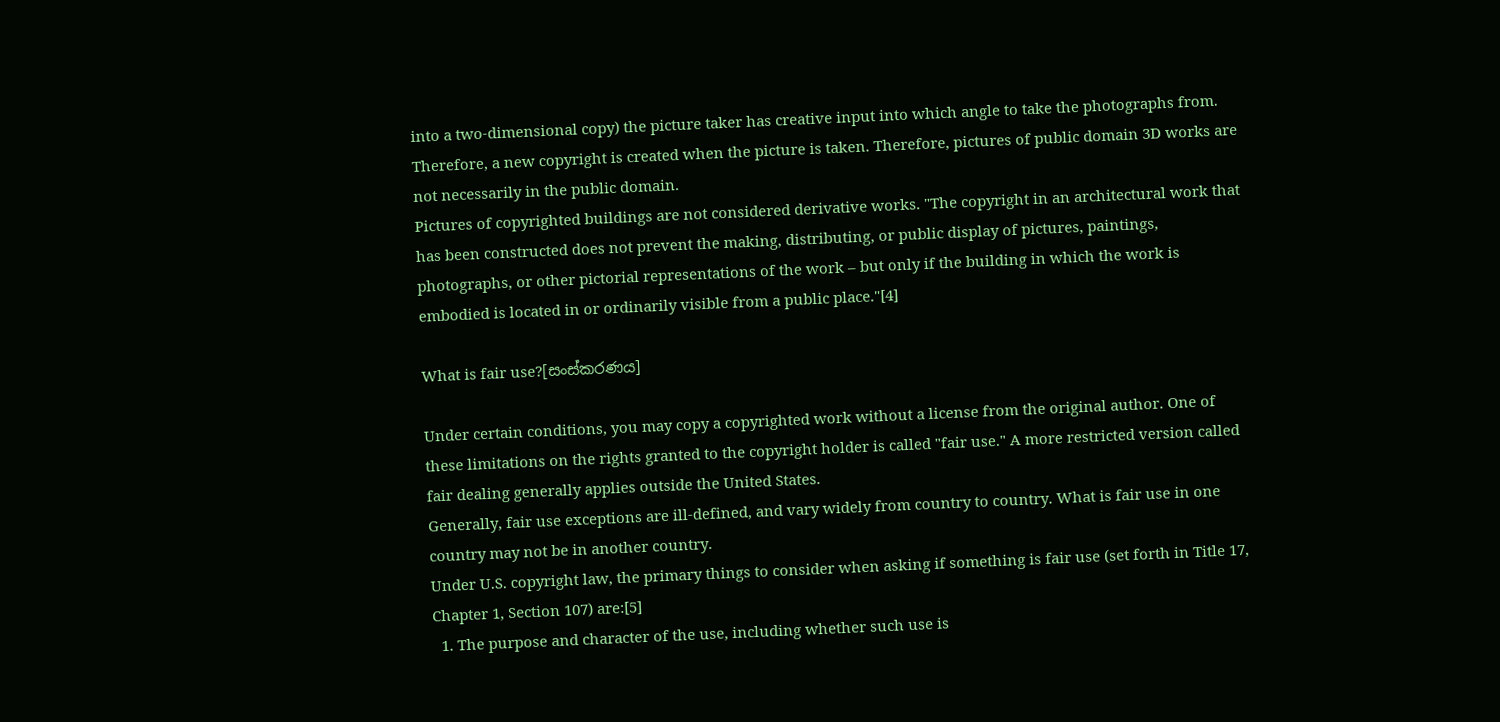into a two-dimensional copy) the picture taker has creative input into which angle to take the photographs from. Therefore, a new copyright is created when the picture is taken. Therefore, pictures of public domain 3D works are not necessarily in the public domain.
Pictures of copyrighted buildings are not considered derivative works. "The copyright in an architectural work that has been constructed does not prevent the making, distributing, or public display of pictures, paintings, photographs, or other pictorial representations of the work – but only if the building in which the work is embodied is located in or ordinarily visible from a public place."[4]

What is fair use?[සංස්කරණය]

Under certain conditions, you may copy a copyrighted work without a license from the original author. One of these limitations on the rights granted to the copyright holder is called "fair use." A more restricted version called fair dealing generally applies outside the United States.
Generally, fair use exceptions are ill-defined, and vary widely from country to country. What is fair use in one country may not be in another country.
Under U.S. copyright law, the primary things to consider when asking if something is fair use (set forth in Title 17, Chapter 1, Section 107) are:[5]
  1. The purpose and character of the use, including whether such use is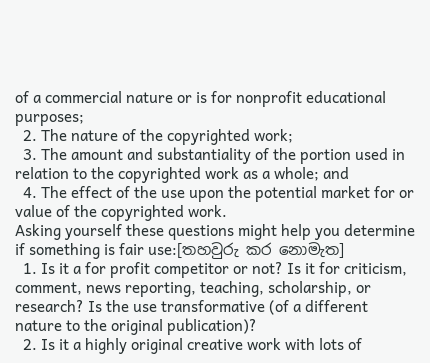of a commercial nature or is for nonprofit educational purposes;
  2. The nature of the copyrighted work;
  3. The amount and substantiality of the portion used in relation to the copyrighted work as a whole; and
  4. The effect of the use upon the potential market for or value of the copyrighted work.
Asking yourself these questions might help you determine if something is fair use:[තහවුරු කර නොමැත]
  1. Is it a for profit competitor or not? Is it for criticism, comment, news reporting, teaching, scholarship, or research? Is the use transformative (of a different nature to the original publication)?
  2. Is it a highly original creative work with lots of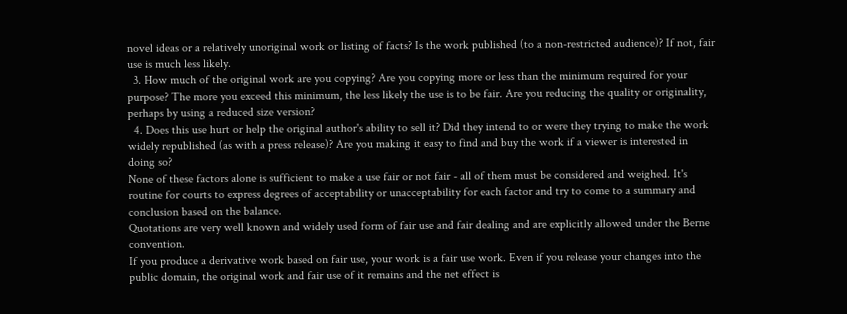novel ideas or a relatively unoriginal work or listing of facts? Is the work published (to a non-restricted audience)? If not, fair use is much less likely.
  3. How much of the original work are you copying? Are you copying more or less than the minimum required for your purpose? The more you exceed this minimum, the less likely the use is to be fair. Are you reducing the quality or originality, perhaps by using a reduced size version?
  4. Does this use hurt or help the original author's ability to sell it? Did they intend to or were they trying to make the work widely republished (as with a press release)? Are you making it easy to find and buy the work if a viewer is interested in doing so?
None of these factors alone is sufficient to make a use fair or not fair - all of them must be considered and weighed. It's routine for courts to express degrees of acceptability or unacceptability for each factor and try to come to a summary and conclusion based on the balance.
Quotations are very well known and widely used form of fair use and fair dealing and are explicitly allowed under the Berne convention.
If you produce a derivative work based on fair use, your work is a fair use work. Even if you release your changes into the public domain, the original work and fair use of it remains and the net effect is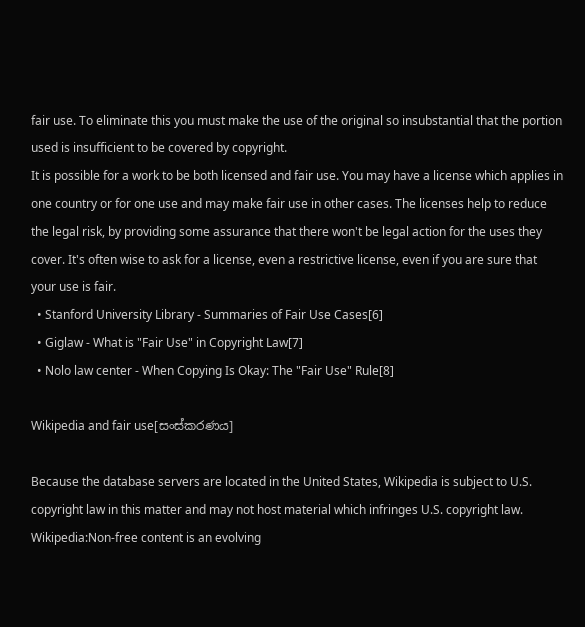fair use. To eliminate this you must make the use of the original so insubstantial that the portion used is insufficient to be covered by copyright.
It is possible for a work to be both licensed and fair use. You may have a license which applies in one country or for one use and may make fair use in other cases. The licenses help to reduce the legal risk, by providing some assurance that there won't be legal action for the uses they cover. It's often wise to ask for a license, even a restrictive license, even if you are sure that your use is fair.
  • Stanford University Library - Summaries of Fair Use Cases[6]
  • Giglaw - What is "Fair Use" in Copyright Law[7]
  • Nolo law center - When Copying Is Okay: The "Fair Use" Rule[8]

Wikipedia and fair use[සංස්කරණය]

Because the database servers are located in the United States, Wikipedia is subject to U.S. copyright law in this matter and may not host material which infringes U.S. copyright law. Wikipedia:Non-free content is an evolving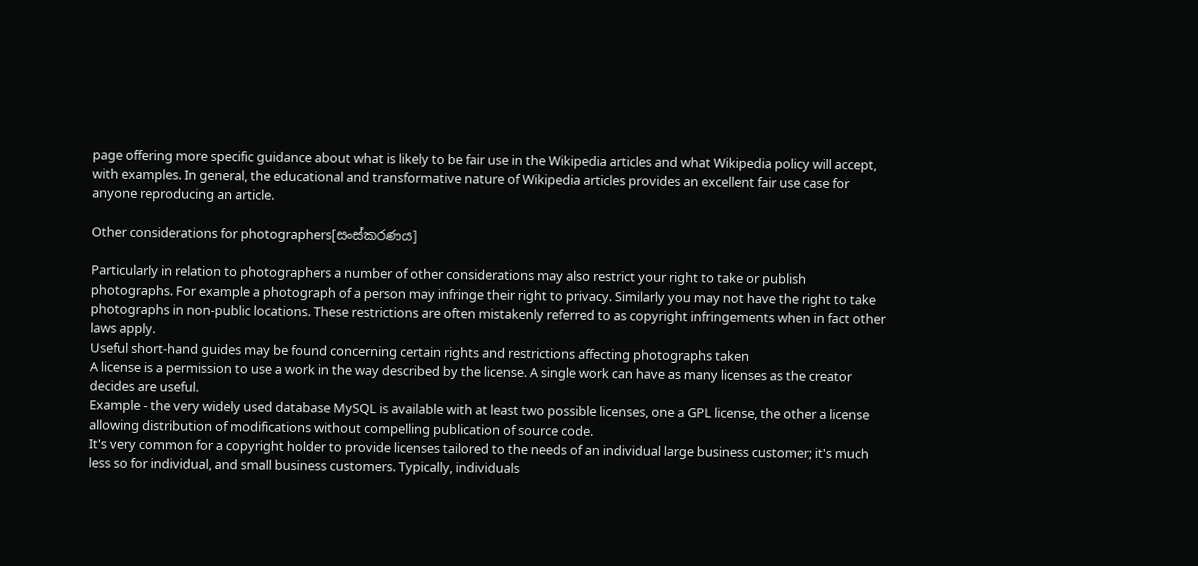page offering more specific guidance about what is likely to be fair use in the Wikipedia articles and what Wikipedia policy will accept, with examples. In general, the educational and transformative nature of Wikipedia articles provides an excellent fair use case for anyone reproducing an article.

Other considerations for photographers[සංස්කරණය]

Particularly in relation to photographers a number of other considerations may also restrict your right to take or publish photographs. For example a photograph of a person may infringe their right to privacy. Similarly you may not have the right to take photographs in non-public locations. These restrictions are often mistakenly referred to as copyright infringements when in fact other laws apply.
Useful short-hand guides may be found concerning certain rights and restrictions affecting photographs taken
A license is a permission to use a work in the way described by the license. A single work can have as many licenses as the creator decides are useful.
Example - the very widely used database MySQL is available with at least two possible licenses, one a GPL license, the other a license allowing distribution of modifications without compelling publication of source code.
It's very common for a copyright holder to provide licenses tailored to the needs of an individual large business customer; it's much less so for individual, and small business customers. Typically, individuals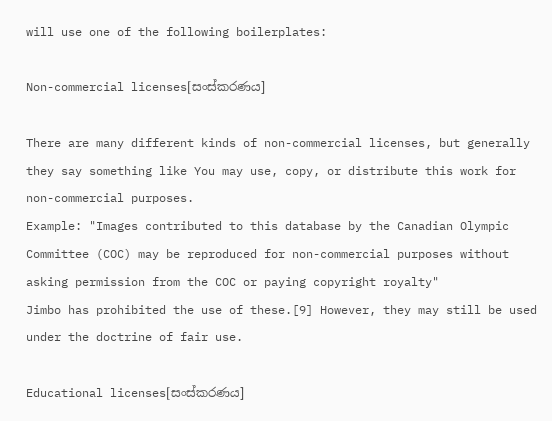will use one of the following boilerplates:

Non-commercial licenses[සංස්කරණය]

There are many different kinds of non-commercial licenses, but generally they say something like You may use, copy, or distribute this work for non-commercial purposes.
Example: "Images contributed to this database by the Canadian Olympic Committee (COC) may be reproduced for non-commercial purposes without asking permission from the COC or paying copyright royalty"
Jimbo has prohibited the use of these.[9] However, they may still be used under the doctrine of fair use.

Educational licenses[සංස්කරණය]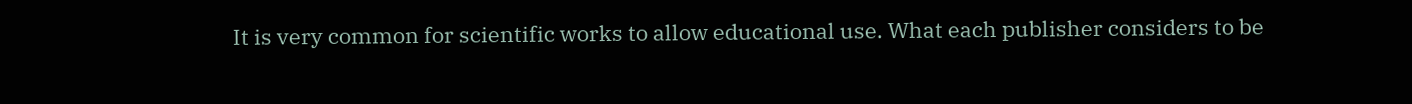It is very common for scientific works to allow educational use. What each publisher considers to be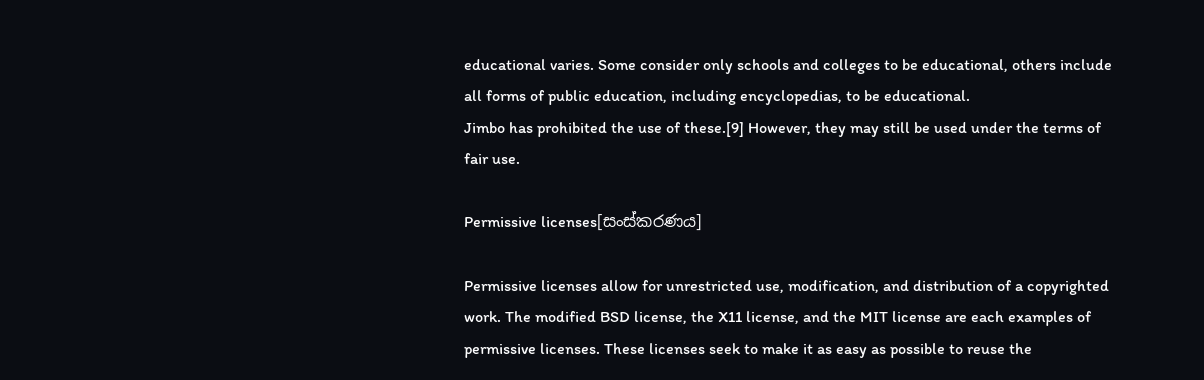educational varies. Some consider only schools and colleges to be educational, others include all forms of public education, including encyclopedias, to be educational.
Jimbo has prohibited the use of these.[9] However, they may still be used under the terms of fair use.

Permissive licenses[සංස්කරණය]

Permissive licenses allow for unrestricted use, modification, and distribution of a copyrighted work. The modified BSD license, the X11 license, and the MIT license are each examples of permissive licenses. These licenses seek to make it as easy as possible to reuse the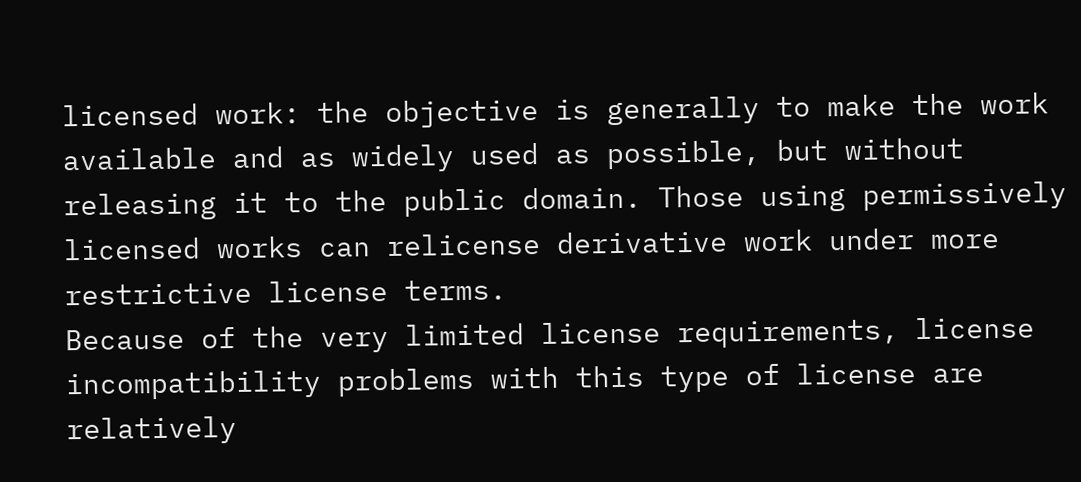licensed work: the objective is generally to make the work available and as widely used as possible, but without releasing it to the public domain. Those using permissively licensed works can relicense derivative work under more restrictive license terms.
Because of the very limited license requirements, license incompatibility problems with this type of license are relatively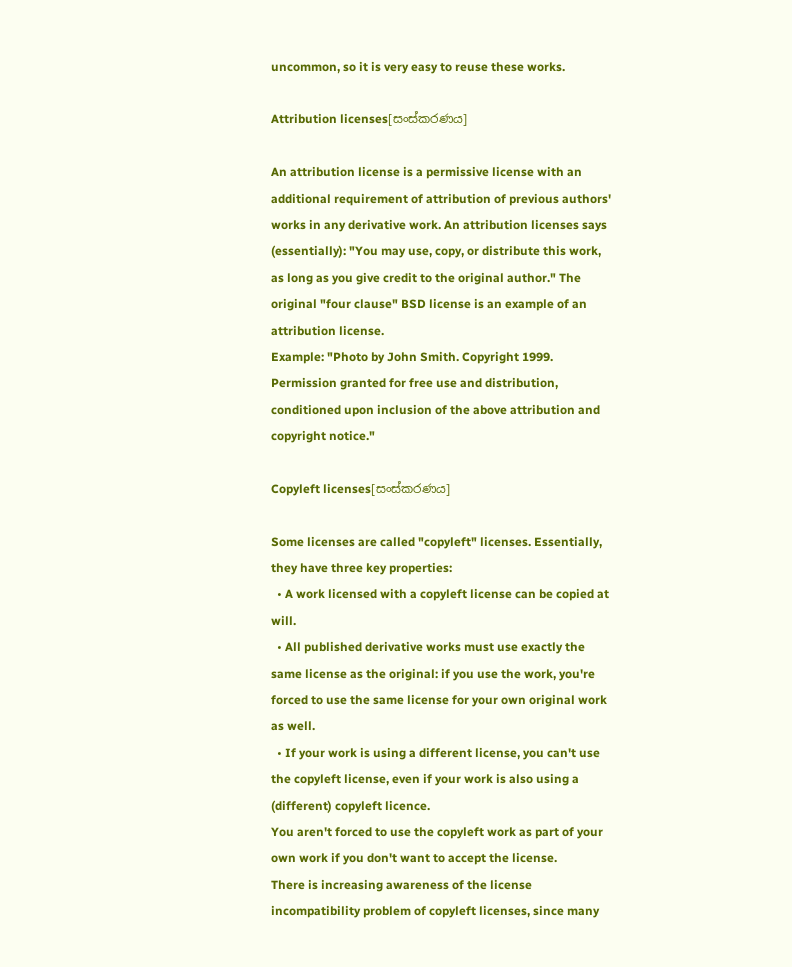uncommon, so it is very easy to reuse these works.

Attribution licenses[සංස්කරණය]

An attribution license is a permissive license with an additional requirement of attribution of previous authors' works in any derivative work. An attribution licenses says (essentially): "You may use, copy, or distribute this work, as long as you give credit to the original author." The original "four clause" BSD license is an example of an attribution license.
Example: "Photo by John Smith. Copyright 1999. Permission granted for free use and distribution, conditioned upon inclusion of the above attribution and copyright notice."

Copyleft licenses[සංස්කරණය]

Some licenses are called "copyleft" licenses. Essentially, they have three key properties:
  • A work licensed with a copyleft license can be copied at will.
  • All published derivative works must use exactly the same license as the original: if you use the work, you're forced to use the same license for your own original work as well.
  • If your work is using a different license, you can't use the copyleft license, even if your work is also using a (different) copyleft licence.
You aren't forced to use the copyleft work as part of your own work if you don't want to accept the license.
There is increasing awareness of the license incompatibility problem of copyleft licenses, since many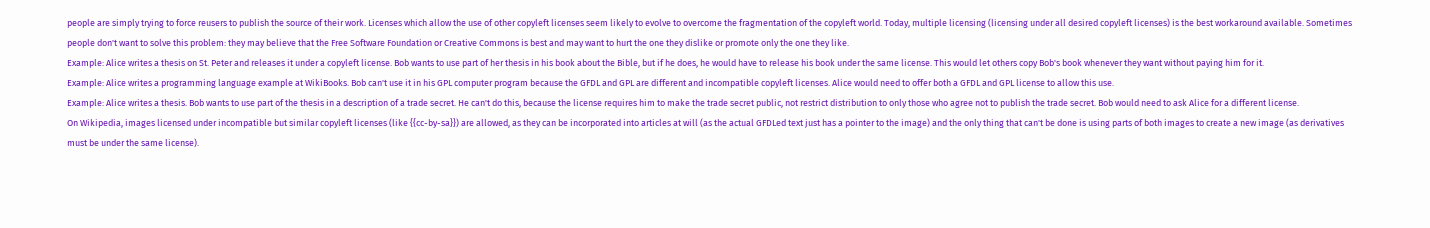people are simply trying to force reusers to publish the source of their work. Licenses which allow the use of other copyleft licenses seem likely to evolve to overcome the fragmentation of the copyleft world. Today, multiple licensing (licensing under all desired copyleft licenses) is the best workaround available. Sometimes people don't want to solve this problem: they may believe that the Free Software Foundation or Creative Commons is best and may want to hurt the one they dislike or promote only the one they like.
Example: Alice writes a thesis on St. Peter and releases it under a copyleft license. Bob wants to use part of her thesis in his book about the Bible, but if he does, he would have to release his book under the same license. This would let others copy Bob's book whenever they want without paying him for it.
Example: Alice writes a programming language example at WikiBooks. Bob can't use it in his GPL computer program because the GFDL and GPL are different and incompatible copyleft licenses. Alice would need to offer both a GFDL and GPL license to allow this use.
Example: Alice writes a thesis. Bob wants to use part of the thesis in a description of a trade secret. He can't do this, because the license requires him to make the trade secret public, not restrict distribution to only those who agree not to publish the trade secret. Bob would need to ask Alice for a different license.
On Wikipedia, images licensed under incompatible but similar copyleft licenses (like {{cc-by-sa}}) are allowed, as they can be incorporated into articles at will (as the actual GFDLed text just has a pointer to the image) and the only thing that can't be done is using parts of both images to create a new image (as derivatives must be under the same license).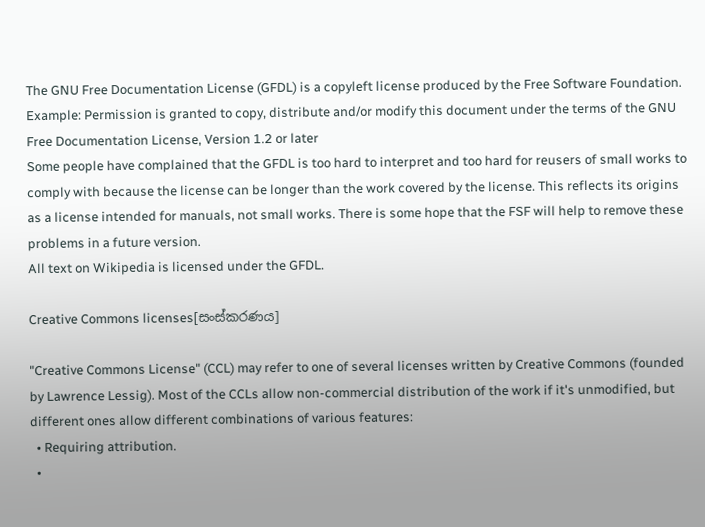The GNU Free Documentation License (GFDL) is a copyleft license produced by the Free Software Foundation.
Example: Permission is granted to copy, distribute and/or modify this document under the terms of the GNU Free Documentation License, Version 1.2 or later
Some people have complained that the GFDL is too hard to interpret and too hard for reusers of small works to comply with because the license can be longer than the work covered by the license. This reflects its origins as a license intended for manuals, not small works. There is some hope that the FSF will help to remove these problems in a future version.
All text on Wikipedia is licensed under the GFDL.

Creative Commons licenses[සංස්කරණය]

"Creative Commons License" (CCL) may refer to one of several licenses written by Creative Commons (founded by Lawrence Lessig). Most of the CCLs allow non-commercial distribution of the work if it's unmodified, but different ones allow different combinations of various features:
  • Requiring attribution.
  •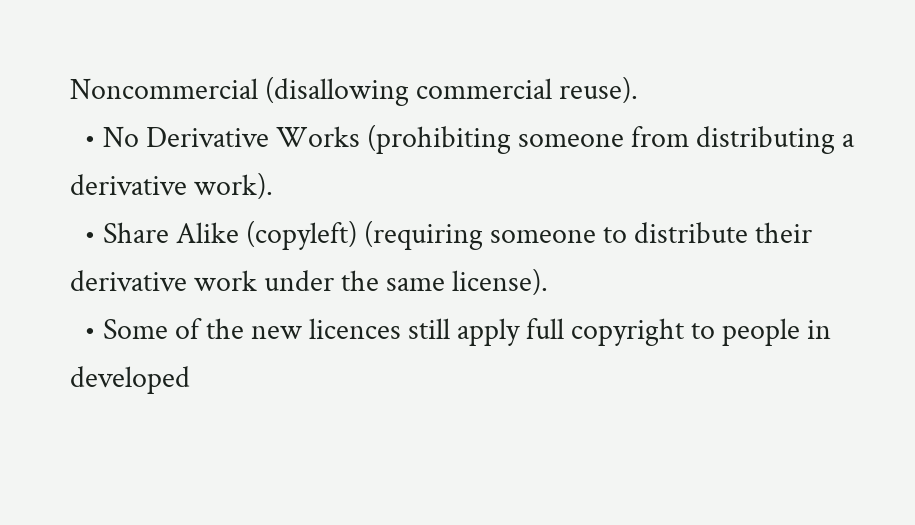Noncommercial (disallowing commercial reuse).
  • No Derivative Works (prohibiting someone from distributing a derivative work).
  • Share Alike (copyleft) (requiring someone to distribute their derivative work under the same license).
  • Some of the new licences still apply full copyright to people in developed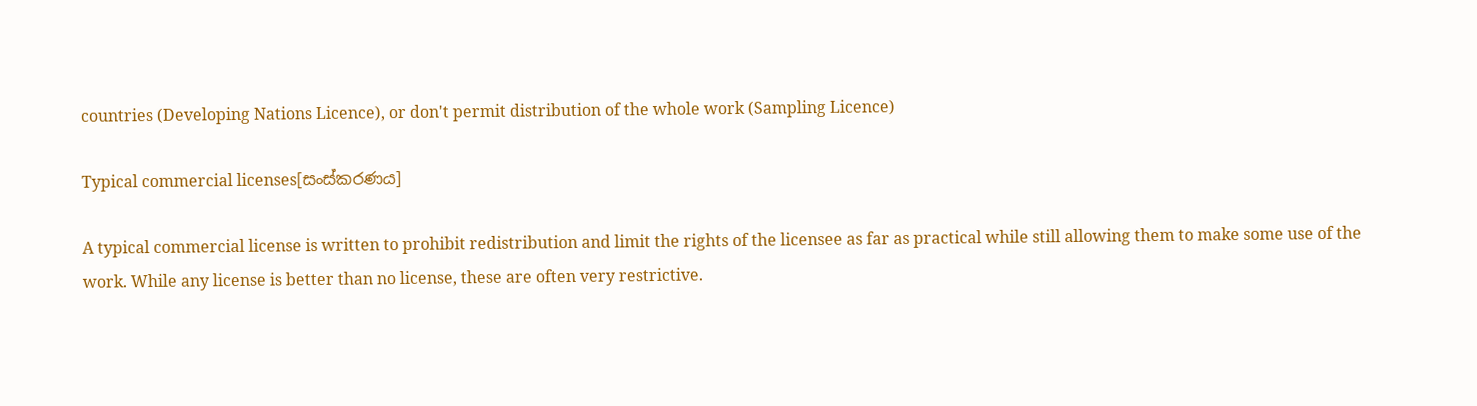countries (Developing Nations Licence), or don't permit distribution of the whole work (Sampling Licence)

Typical commercial licenses[සංස්කරණය]

A typical commercial license is written to prohibit redistribution and limit the rights of the licensee as far as practical while still allowing them to make some use of the work. While any license is better than no license, these are often very restrictive.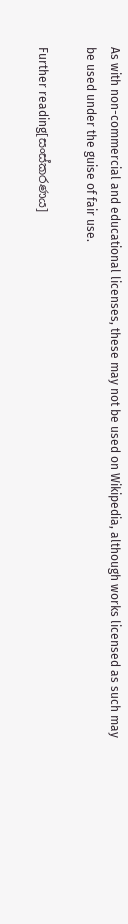As with non-commercial and educational licenses, these may not be used on Wikipedia, although works licensed as such may be used under the guise of fair use.

Further reading[සංස්කරණය]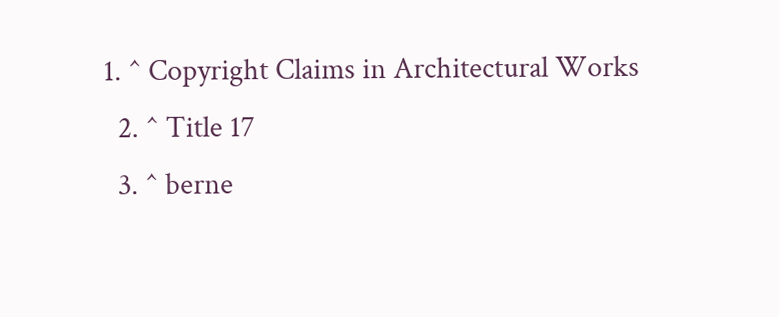1. ^ Copyright Claims in Architectural Works
  2. ^ Title 17
  3. ^ berne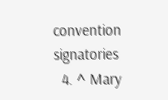convention signatories
  4. ^ Mary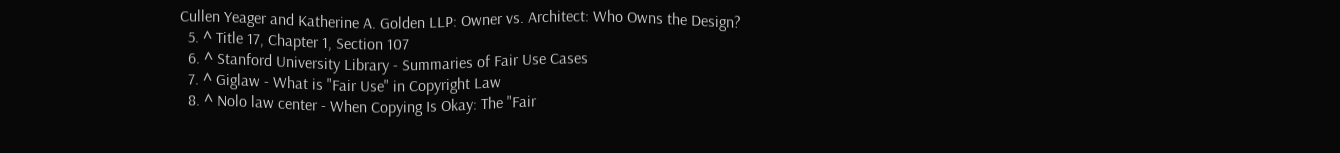Cullen Yeager and Katherine A. Golden LLP: Owner vs. Architect: Who Owns the Design?
  5. ^ Title 17, Chapter 1, Section 107
  6. ^ Stanford University Library - Summaries of Fair Use Cases
  7. ^ Giglaw - What is "Fair Use" in Copyright Law
  8. ^ Nolo law center - When Copying Is Okay: The "Fair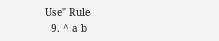Use" Rule
  9. ^ a b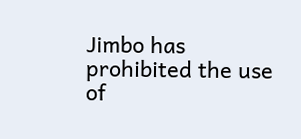Jimbo has prohibited the use of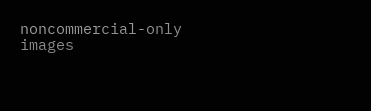noncommercial-only images